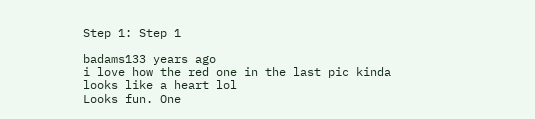Step 1: Step 1

badams133 years ago
i love how the red one in the last pic kinda looks like a heart lol
Looks fun. One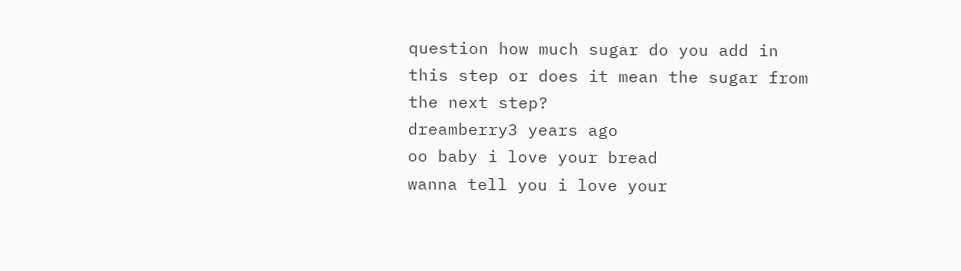question how much sugar do you add in this step or does it mean the sugar from the next step?
dreamberry3 years ago
oo baby i love your bread
wanna tell you i love your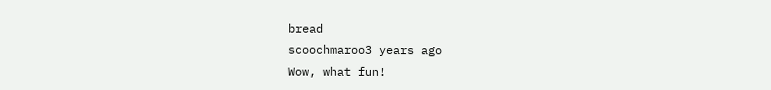bread
scoochmaroo3 years ago
Wow, what fun!